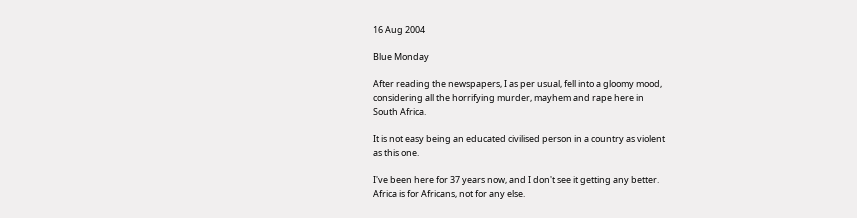16 Aug 2004

Blue Monday

After reading the newspapers, I as per usual, fell into a gloomy mood,
considering all the horrifying murder, mayhem and rape here in
South Africa.

It is not easy being an educated civilised person in a country as violent
as this one.

I've been here for 37 years now, and I don't see it getting any better.
Africa is for Africans, not for any else.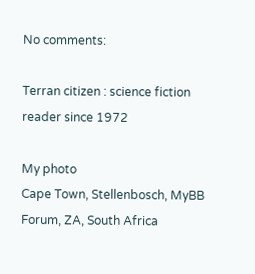No comments:

Terran citizen : science fiction reader since 1972

My photo
Cape Town, Stellenbosch, MyBB Forum, ZA, South Africa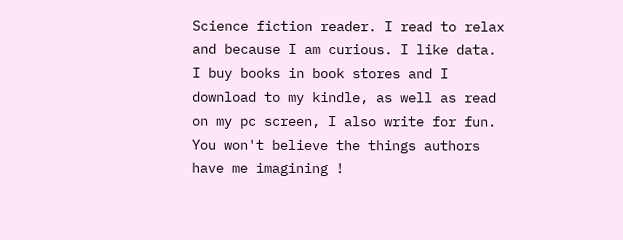Science fiction reader. I read to relax and because I am curious. I like data. I buy books in book stores and I download to my kindle, as well as read on my pc screen, I also write for fun. You won't believe the things authors have me imagining !